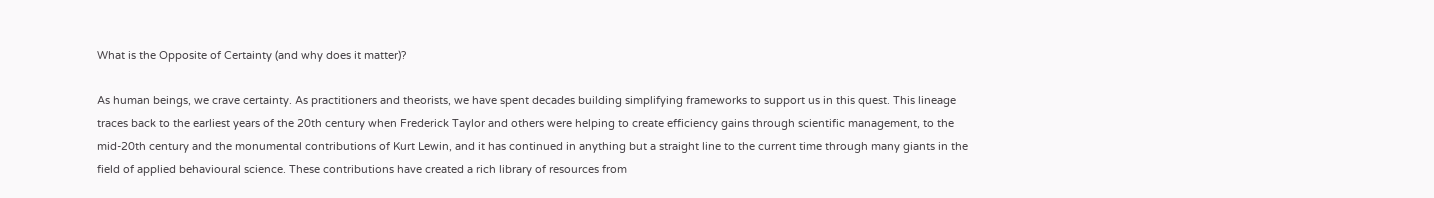What is the Opposite of Certainty (and why does it matter)?

As human beings, we crave certainty. As practitioners and theorists, we have spent decades building simplifying frameworks to support us in this quest. This lineage traces back to the earliest years of the 20th century when Frederick Taylor and others were helping to create efficiency gains through scientific management, to the mid-20th century and the monumental contributions of Kurt Lewin, and it has continued in anything but a straight line to the current time through many giants in the field of applied behavioural science. These contributions have created a rich library of resources from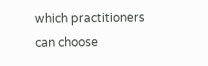which practitioners can choose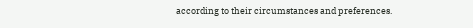according to their circumstances and preferences.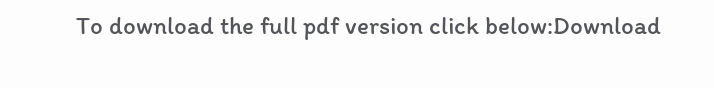To download the full pdf version click below:Download